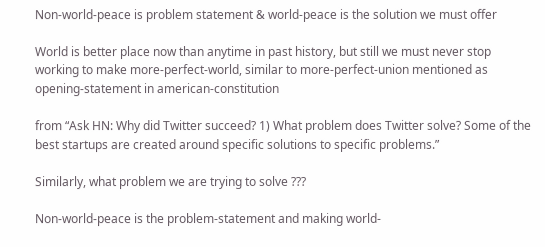Non-world-peace is problem statement & world-peace is the solution we must offer

World is better place now than anytime in past history, but still we must never stop working to make more-perfect-world, similar to more-perfect-union mentioned as opening-statement in american-constitution

from “Ask HN: Why did Twitter succeed? 1) What problem does Twitter solve? Some of the best startups are created around specific solutions to specific problems.”

Similarly, what problem we are trying to solve ???

Non-world-peace is the problem-statement and making world-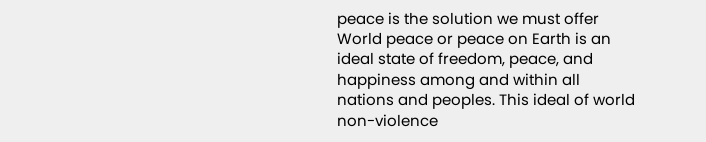peace is the solution we must offer World peace or peace on Earth is an ideal state of freedom, peace, and happiness among and within all nations and peoples. This ideal of world non-violence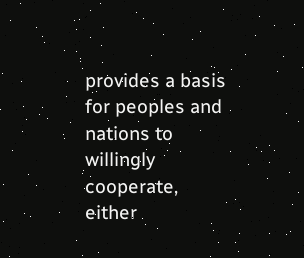provides a basis for peoples and nations to willingly cooperate, either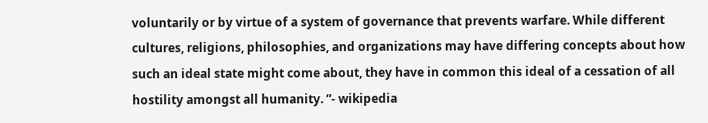voluntarily or by virtue of a system of governance that prevents warfare. While different cultures, religions, philosophies, and organizations may have differing concepts about how such an ideal state might come about, they have in common this ideal of a cessation of all hostility amongst all humanity. ”- wikipedia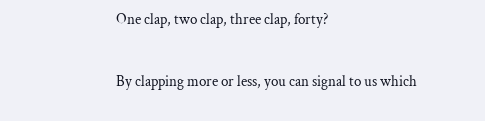One clap, two clap, three clap, forty?

By clapping more or less, you can signal to us which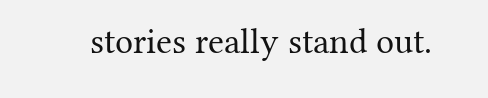stories really stand out.